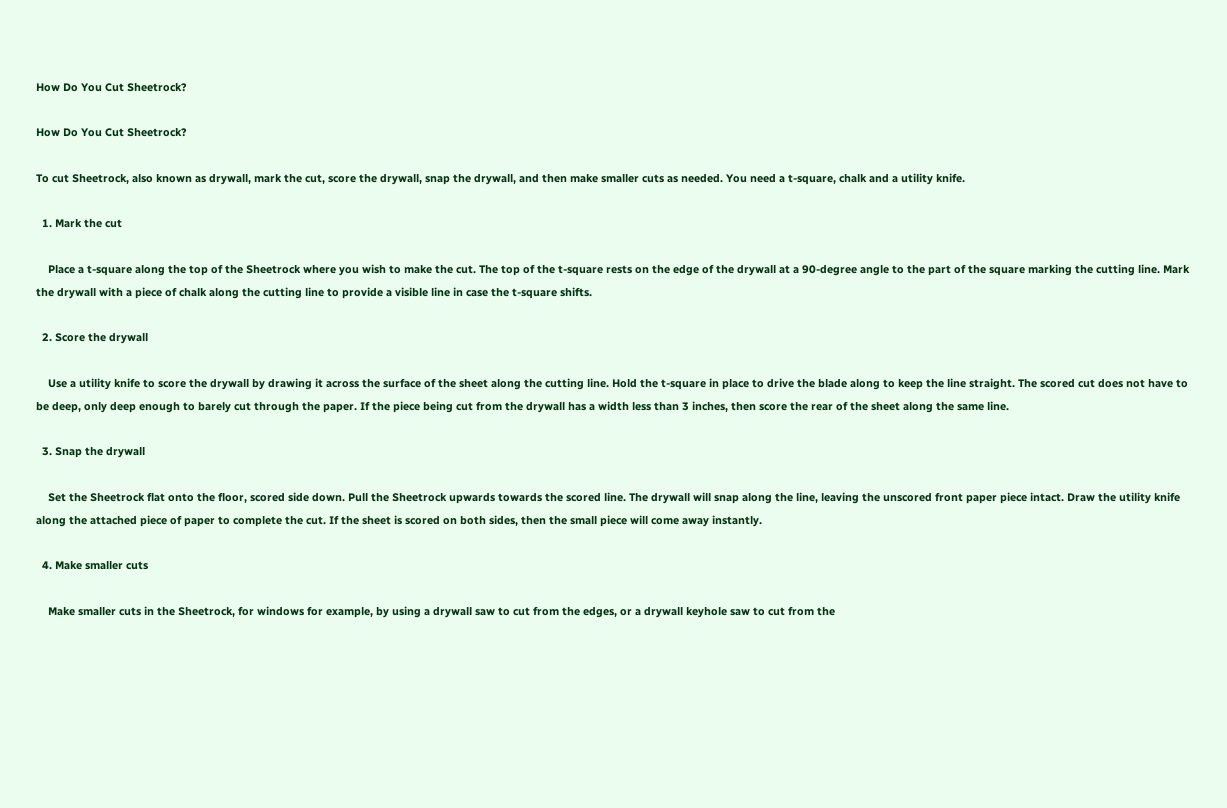How Do You Cut Sheetrock?

How Do You Cut Sheetrock?

To cut Sheetrock, also known as drywall, mark the cut, score the drywall, snap the drywall, and then make smaller cuts as needed. You need a t-square, chalk and a utility knife.

  1. Mark the cut

    Place a t-square along the top of the Sheetrock where you wish to make the cut. The top of the t-square rests on the edge of the drywall at a 90-degree angle to the part of the square marking the cutting line. Mark the drywall with a piece of chalk along the cutting line to provide a visible line in case the t-square shifts.

  2. Score the drywall

    Use a utility knife to score the drywall by drawing it across the surface of the sheet along the cutting line. Hold the t-square in place to drive the blade along to keep the line straight. The scored cut does not have to be deep, only deep enough to barely cut through the paper. If the piece being cut from the drywall has a width less than 3 inches, then score the rear of the sheet along the same line.

  3. Snap the drywall

    Set the Sheetrock flat onto the floor, scored side down. Pull the Sheetrock upwards towards the scored line. The drywall will snap along the line, leaving the unscored front paper piece intact. Draw the utility knife along the attached piece of paper to complete the cut. If the sheet is scored on both sides, then the small piece will come away instantly.

  4. Make smaller cuts

    Make smaller cuts in the Sheetrock, for windows for example, by using a drywall saw to cut from the edges, or a drywall keyhole saw to cut from the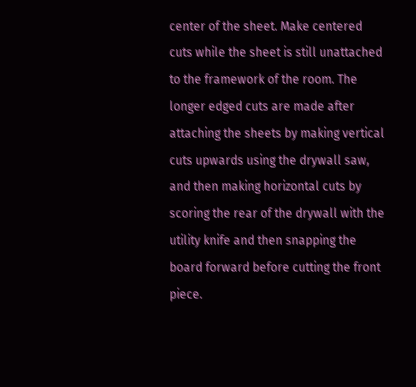center of the sheet. Make centered cuts while the sheet is still unattached to the framework of the room. The longer edged cuts are made after attaching the sheets by making vertical cuts upwards using the drywall saw, and then making horizontal cuts by scoring the rear of the drywall with the utility knife and then snapping the board forward before cutting the front piece.